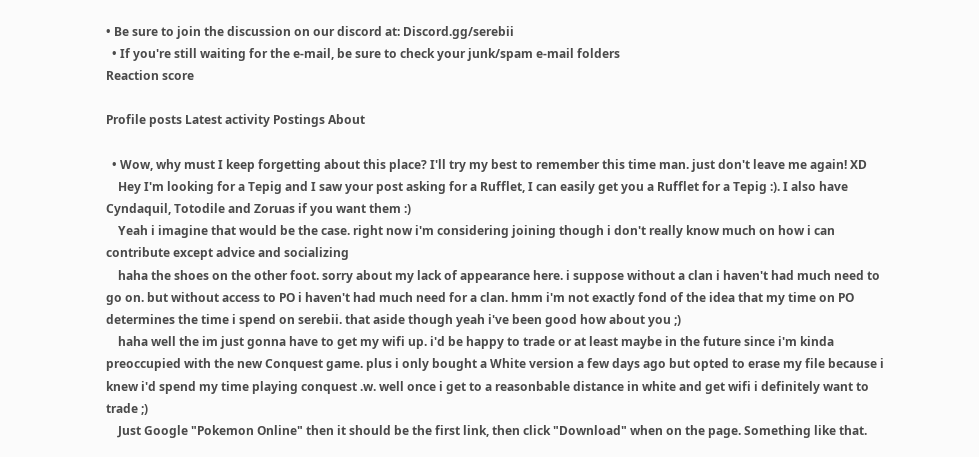• Be sure to join the discussion on our discord at: Discord.gg/serebii
  • If you're still waiting for the e-mail, be sure to check your junk/spam e-mail folders
Reaction score

Profile posts Latest activity Postings About

  • Wow, why must I keep forgetting about this place? I'll try my best to remember this time man. just don't leave me again! XD
    Hey I'm looking for a Tepig and I saw your post asking for a Rufflet, I can easily get you a Rufflet for a Tepig :). I also have Cyndaquil, Totodile and Zoruas if you want them :)
    Yeah i imagine that would be the case. right now i'm considering joining though i don't really know much on how i can contribute except advice and socializing
    haha the shoes on the other foot. sorry about my lack of appearance here. i suppose without a clan i haven't had much need to go on. but without access to PO i haven't had much need for a clan. hmm i'm not exactly fond of the idea that my time on PO determines the time i spend on serebii. that aside though yeah i've been good how about you ;)
    haha well the im just gonna have to get my wifi up. i'd be happy to trade or at least maybe in the future since i'm kinda preoccupied with the new Conquest game. plus i only bought a White version a few days ago but opted to erase my file because i knew i'd spend my time playing conquest .w. well once i get to a reasonbable distance in white and get wifi i definitely want to trade ;)
    Just Google "Pokemon Online" then it should be the first link, then click "Download" when on the page. Something like that.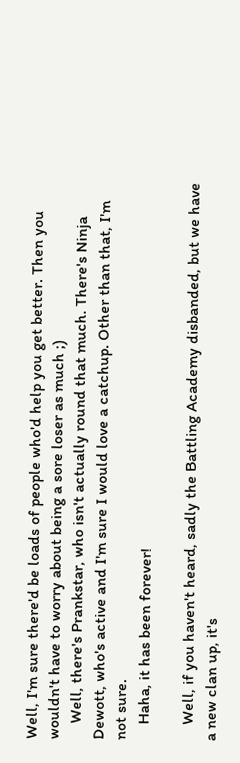Well, I'm sure there'd be loads of people who'd help you get better. Then you wouldn't have to worry about being a sore loser as much ;)
    Well, there's Prankstar, who isn't actually round that much. There's Ninja Dewott, who's active and I'm sure I would love a catchup. Other than that, I'm not sure.
    Haha, it has been forever!

    Well, if you haven't heard, sadly the Battling Academy disbanded, but we have a new clan up, it's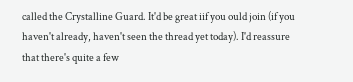called the Crystalline Guard. It'd be great iif you ould join (if you haven't already, haven't seen the thread yet today). I'd reassure that there's quite a few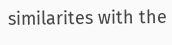similarites with the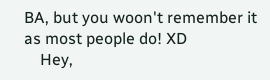BA, but you woon't remember it as most people do! XD
    Hey,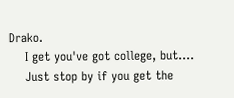Drako.
    I get you've got college, but....
    Just stop by if you get the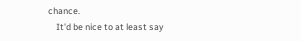chance.
    It'd be nice to at least say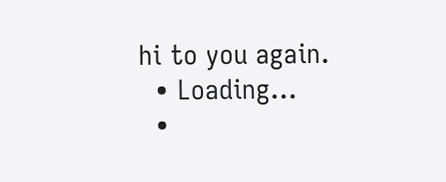hi to you again.
  • Loading…
  •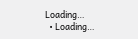Loading…
  • Loading…